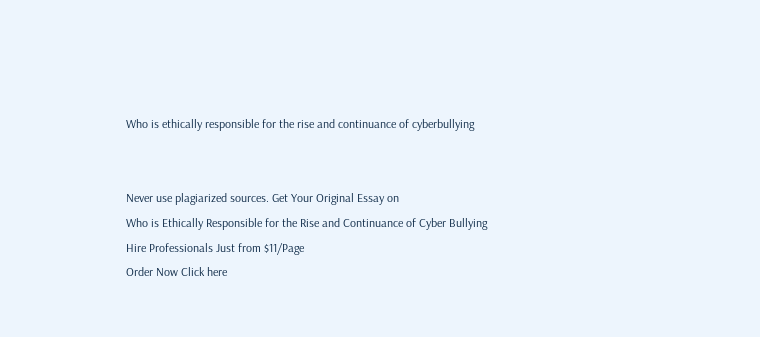Who is ethically responsible for the rise and continuance of cyberbullying


Never use plagiarized sources. Get Your Original Essay on
Who is Ethically Responsible for the Rise and Continuance of Cyber Bullying
Hire Professionals Just from $11/Page
Order Now Click here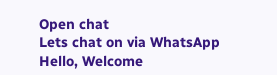Open chat
Lets chat on via WhatsApp
Hello, Welcome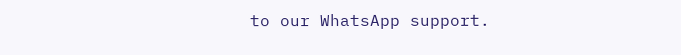to our WhatsApp support.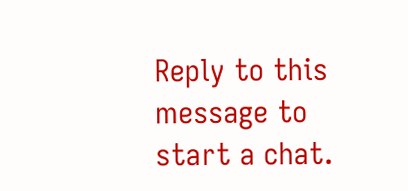Reply to this message to start a chat.